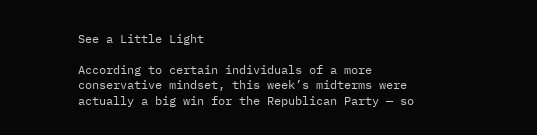See a Little Light

According to certain individuals of a more conservative mindset, this week’s midterms were actually a big win for the Republican Party — so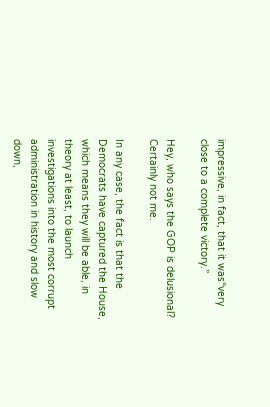impressive, in fact, that it was“very close to a complete victory.”

Hey, who says the GOP is delusional? Certainly not me.

In any case, the fact is that the Democrats have captured the House, which means they will be able, in theory at least, to launch investigations into the most corrupt administration in history and slow down,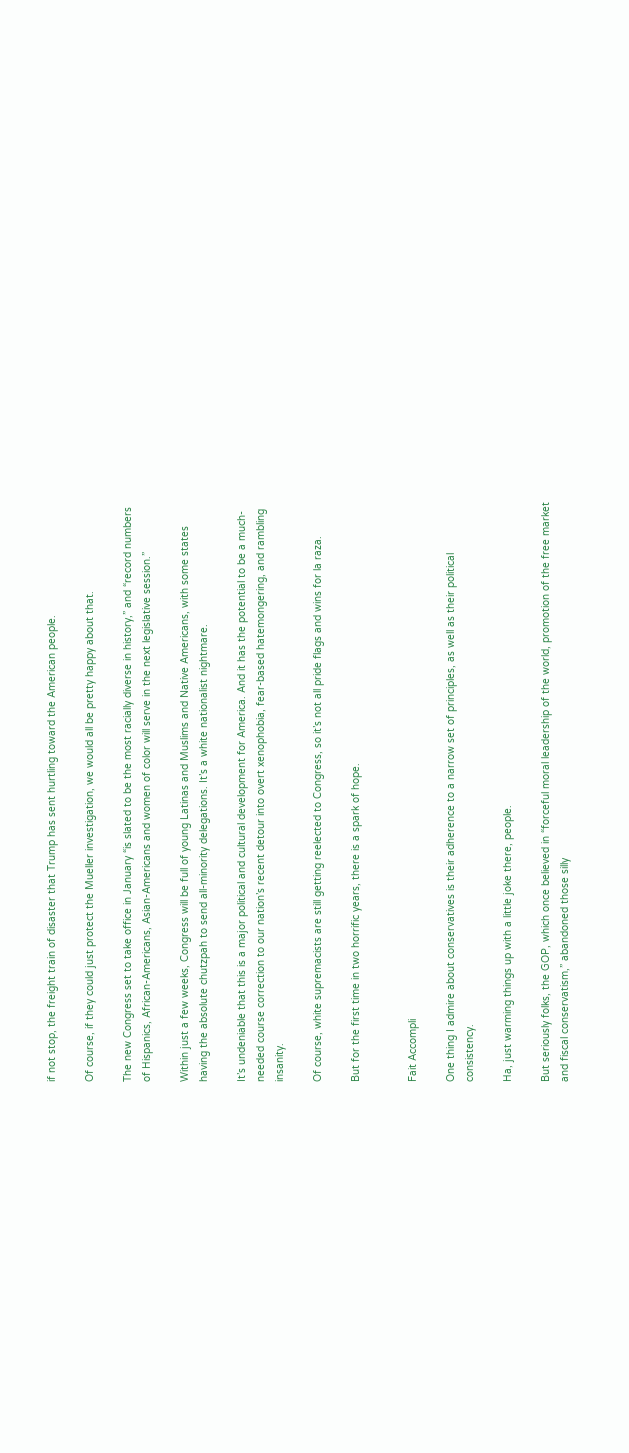if not stop, the freight train of disaster that Trump has sent hurtling toward the American people.

Of course, if they could just protect the Mueller investigation, we would all be pretty happy about that.

The new Congress set to take office in January “is slated to be the most racially diverse in history,” and “record numbers of Hispanics, African-Americans, Asian-Americans and women of color will serve in the next legislative session.”

Within just a few weeks, Congress will be full of young Latinas and Muslims and Native Americans, with some states having the absolute chutzpah to send all-minority delegations. It’s a white nationalist nightmare.

It’s undeniable that this is a major political and cultural development for America. And it has the potential to be a much-needed course correction to our nation’s recent detour into overt xenophobia, fear-based hatemongering, and rambling insanity.

Of course, white supremacists are still getting reelected to Congress, so it’s not all pride flags and wins for la raza.

But for the first time in two horrific years, there is a spark of hope.


Fait Accompli

One thing I admire about conservatives is their adherence to a narrow set of principles, as well as their political consistency.

Ha, just warming things up with a little joke there, people.

But seriously folks, the GOP, which once believed in “forceful moral leadership of the world, promotion of the free market and fiscal conservatism,” abandoned those silly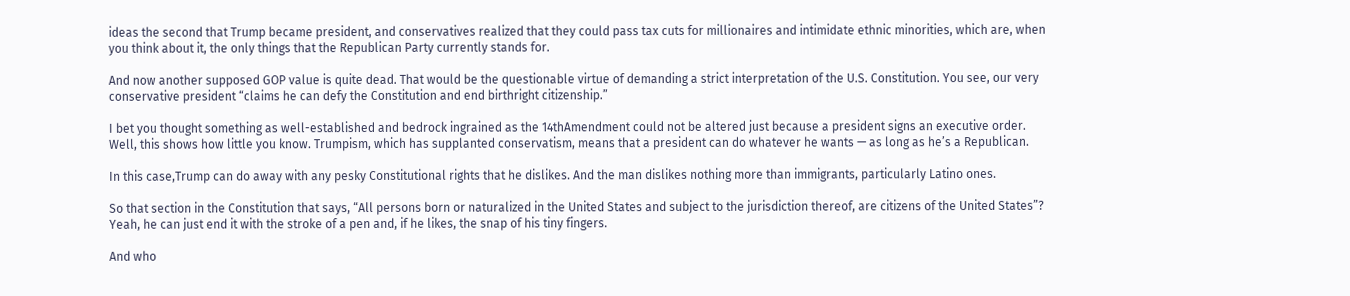ideas the second that Trump became president, and conservatives realized that they could pass tax cuts for millionaires and intimidate ethnic minorities, which are, when you think about it, the only things that the Republican Party currently stands for.

And now another supposed GOP value is quite dead. That would be the questionable virtue of demanding a strict interpretation of the U.S. Constitution. You see, our very conservative president “claims he can defy the Constitution and end birthright citizenship.”

I bet you thought something as well-established and bedrock ingrained as the 14thAmendment could not be altered just because a president signs an executive order. Well, this shows how little you know. Trumpism, which has supplanted conservatism, means that a president can do whatever he wants — as long as he’s a Republican.

In this case,Trump can do away with any pesky Constitutional rights that he dislikes. And the man dislikes nothing more than immigrants, particularly Latino ones.

So that section in the Constitution that says, “All persons born or naturalized in the United States and subject to the jurisdiction thereof, are citizens of the United States”? Yeah, he can just end it with the stroke of a pen and, if he likes, the snap of his tiny fingers.

And who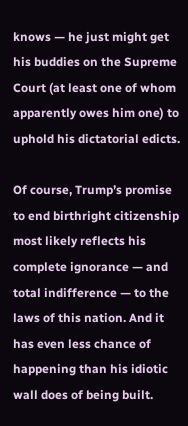knows — he just might get his buddies on the Supreme Court (at least one of whom apparently owes him one) to uphold his dictatorial edicts.

Of course, Trump’s promise to end birthright citizenship most likely reflects his complete ignorance — and total indifference — to the laws of this nation. And it has even less chance of happening than his idiotic wall does of being built.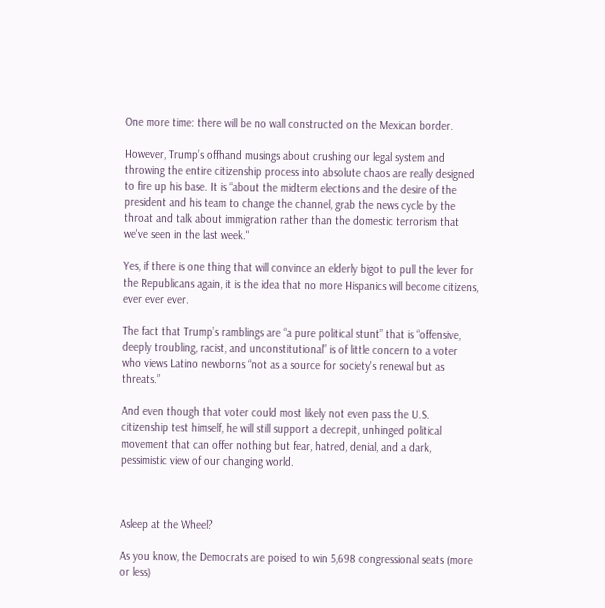One more time: there will be no wall constructed on the Mexican border.

However, Trump’s offhand musings about crushing our legal system and throwing the entire citizenship process into absolute chaos are really designed to fire up his base. It is “about the midterm elections and the desire of the president and his team to change the channel, grab the news cycle by the throat and talk about immigration rather than the domestic terrorism that we've seen in the last week."

Yes, if there is one thing that will convince an elderly bigot to pull the lever for the Republicans again, it is the idea that no more Hispanics will become citizens, ever ever ever.

The fact that Trump’s ramblings are “a pure political stunt” that is “offensive, deeply troubling, racist, and unconstitutional” is of little concern to a voter who views Latino newborns “not as a source for society's renewal but as threats.”

And even though that voter could most likely not even pass the U.S. citizenship test himself, he will still support a decrepit, unhinged political movement that can offer nothing but fear, hatred, denial, and a dark, pessimistic view of our changing world.



Asleep at the Wheel?

As you know, the Democrats are poised to win 5,698 congressional seats (more or less)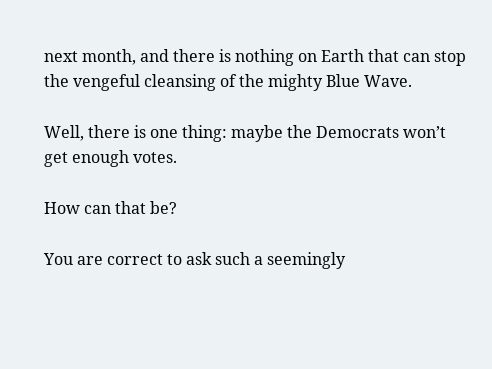next month, and there is nothing on Earth that can stop the vengeful cleansing of the mighty Blue Wave.

Well, there is one thing: maybe the Democrats won’t get enough votes.

How can that be?

You are correct to ask such a seemingly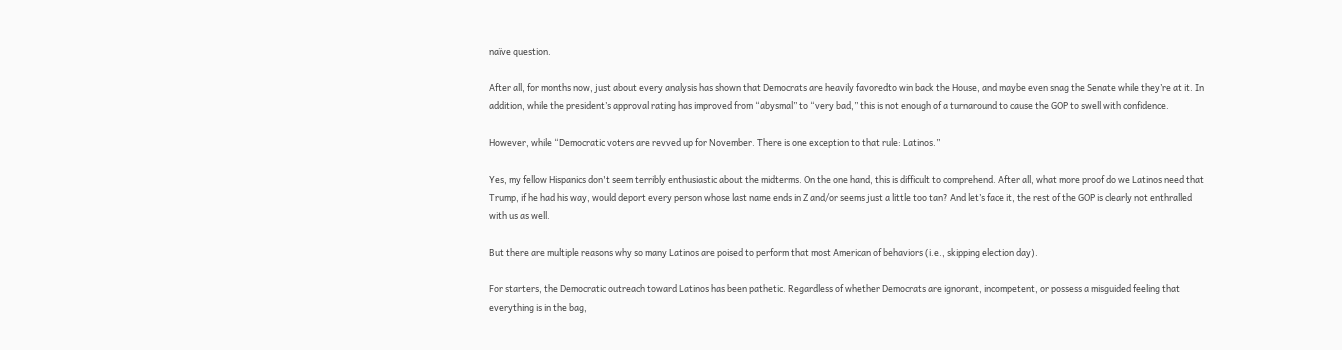naïve question.

After all, for months now, just about every analysis has shown that Democrats are heavily favoredto win back the House, and maybe even snag the Senate while they’re at it. In addition, while the president’s approval rating has improved from “abysmal” to “very bad,” this is not enough of a turnaround to cause the GOP to swell with confidence.

However, while “Democratic voters are revved up for November. There is one exception to that rule: Latinos.”

Yes, my fellow Hispanics don't seem terribly enthusiastic about the midterms. On the one hand, this is difficult to comprehend. After all, what more proof do we Latinos need that Trump, if he had his way, would deport every person whose last name ends in Z and/or seems just a little too tan? And let’s face it, the rest of the GOP is clearly not enthralled with us as well.

But there are multiple reasons why so many Latinos are poised to perform that most American of behaviors (i.e., skipping election day).

For starters, the Democratic outreach toward Latinos has been pathetic. Regardless of whether Democrats are ignorant, incompetent, or possess a misguided feeling that everything is in the bag,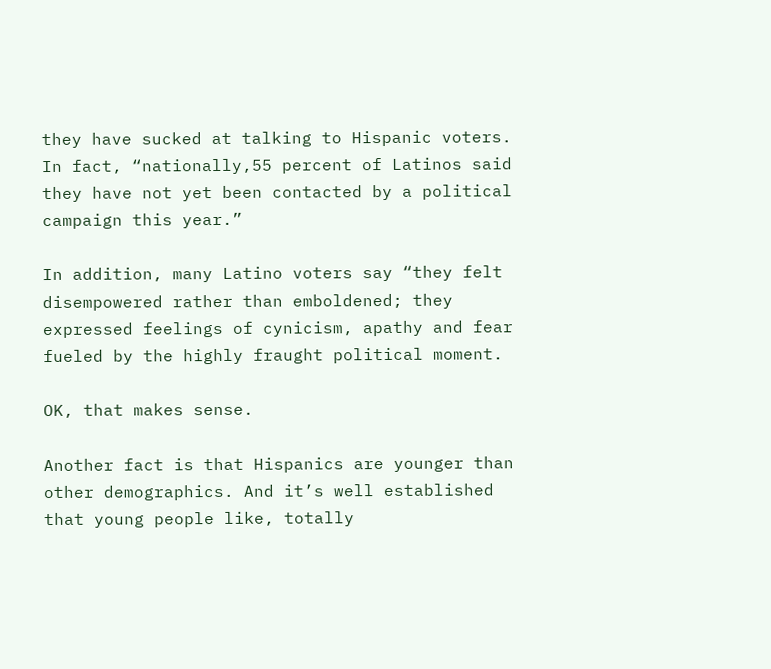they have sucked at talking to Hispanic voters. In fact, “nationally,55 percent of Latinos said they have not yet been contacted by a political campaign this year.”

In addition, many Latino voters say “they felt disempowered rather than emboldened; they expressed feelings of cynicism, apathy and fear fueled by the highly fraught political moment.

OK, that makes sense.

Another fact is that Hispanics are younger than other demographics. And it’s well established that young people like, totally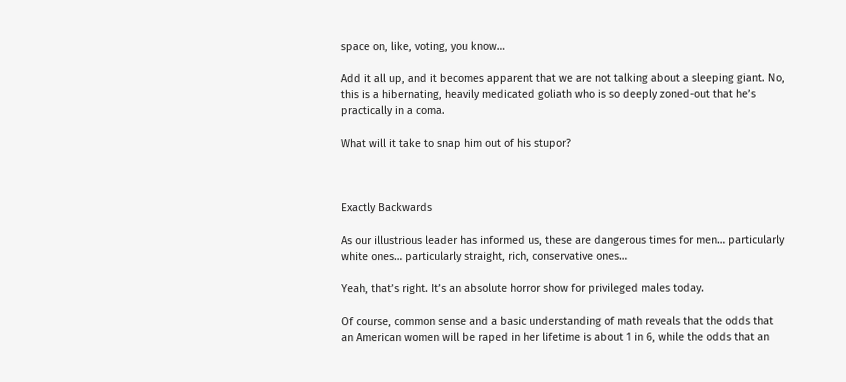space on, like, voting, you know…

Add it all up, and it becomes apparent that we are not talking about a sleeping giant. No, this is a hibernating, heavily medicated goliath who is so deeply zoned-out that he’s practically in a coma.

What will it take to snap him out of his stupor?



Exactly Backwards

As our illustrious leader has informed us, these are dangerous times for men… particularly white ones… particularly straight, rich, conservative ones…

Yeah, that’s right. It’s an absolute horror show for privileged males today.

Of course, common sense and a basic understanding of math reveals that the odds that an American women will be raped in her lifetime is about 1 in 6, while the odds that an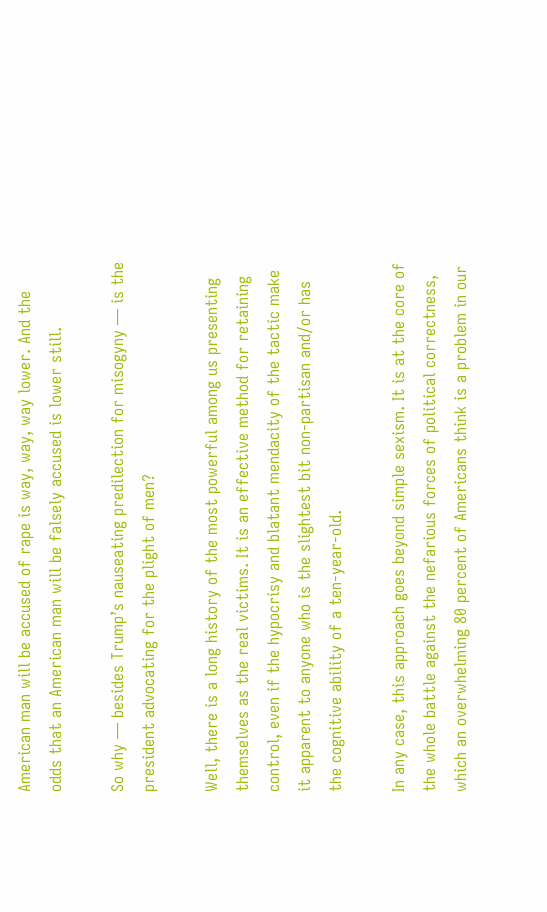American man will be accused of rape is way, way, way lower. And the odds that an American man will be falsely accused is lower still.

So why — besides Trump’s nauseating predilection for misogyny — is the president advocating for the plight of men?

Well, there is a long history of the most powerful among us presenting themselves as the real victims. It is an effective method for retaining control, even if the hypocrisy and blatant mendacity of the tactic make it apparent to anyone who is the slightest bit non-partisan and/or has the cognitive ability of a ten-year-old.

In any case, this approach goes beyond simple sexism. It is at the core of the whole battle against the nefarious forces of political correctness, which an overwhelming 80 percent of Americans think is a problem in our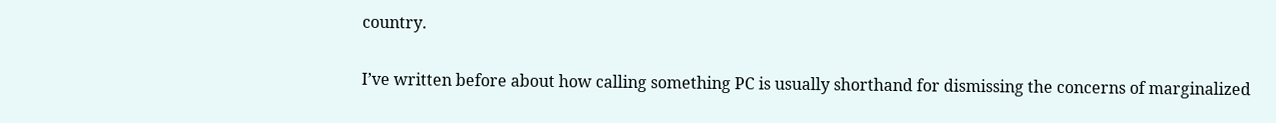country.

I’ve written before about how calling something PC is usually shorthand for dismissing the concerns of marginalized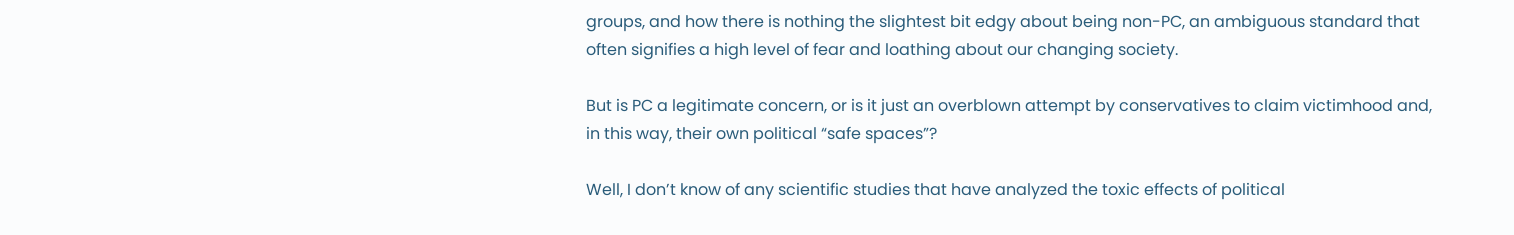groups, and how there is nothing the slightest bit edgy about being non-PC, an ambiguous standard that often signifies a high level of fear and loathing about our changing society.

But is PC a legitimate concern, or is it just an overblown attempt by conservatives to claim victimhood and, in this way, their own political “safe spaces”?

Well, I don’t know of any scientific studies that have analyzed the toxic effects of political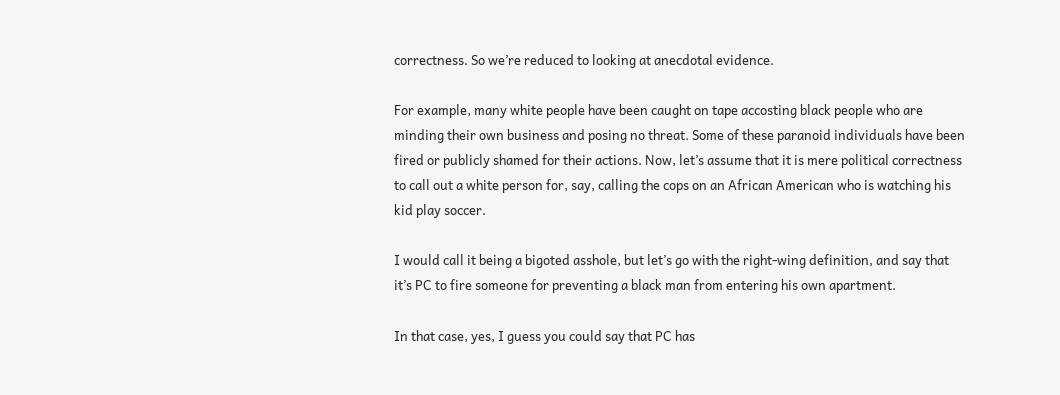correctness. So we’re reduced to looking at anecdotal evidence.

For example, many white people have been caught on tape accosting black people who are minding their own business and posing no threat. Some of these paranoid individuals have been fired or publicly shamed for their actions. Now, let’s assume that it is mere political correctness to call out a white person for, say, calling the cops on an African American who is watching his kid play soccer.

I would call it being a bigoted asshole, but let’s go with the right-wing definition, and say that it’s PC to fire someone for preventing a black man from entering his own apartment.

In that case, yes, I guess you could say that PC has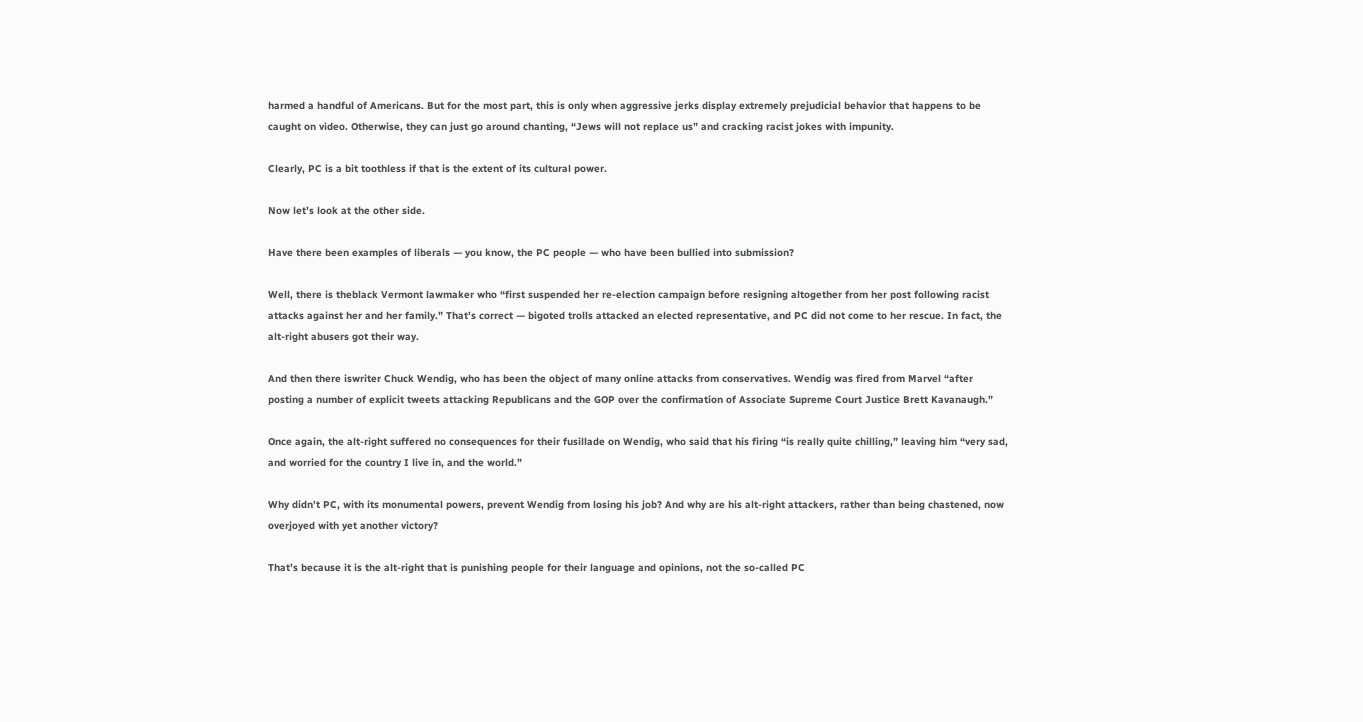harmed a handful of Americans. But for the most part, this is only when aggressive jerks display extremely prejudicial behavior that happens to be caught on video. Otherwise, they can just go around chanting, “Jews will not replace us” and cracking racist jokes with impunity.

Clearly, PC is a bit toothless if that is the extent of its cultural power.

Now let’s look at the other side.

Have there been examples of liberals — you know, the PC people — who have been bullied into submission?

Well, there is theblack Vermont lawmaker who “first suspended her re-election campaign before resigning altogether from her post following racist attacks against her and her family.” That’s correct — bigoted trolls attacked an elected representative, and PC did not come to her rescue. In fact, the alt-right abusers got their way.

And then there iswriter Chuck Wendig, who has been the object of many online attacks from conservatives. Wendig was fired from Marvel “after posting a number of explicit tweets attacking Republicans and the GOP over the confirmation of Associate Supreme Court Justice Brett Kavanaugh.”

Once again, the alt-right suffered no consequences for their fusillade on Wendig, who said that his firing “is really quite chilling,” leaving him “very sad, and worried for the country I live in, and the world.”

Why didn’t PC, with its monumental powers, prevent Wendig from losing his job? And why are his alt-right attackers, rather than being chastened, now overjoyed with yet another victory?

That’s because it is the alt-right that is punishing people for their language and opinions, not the so-called PC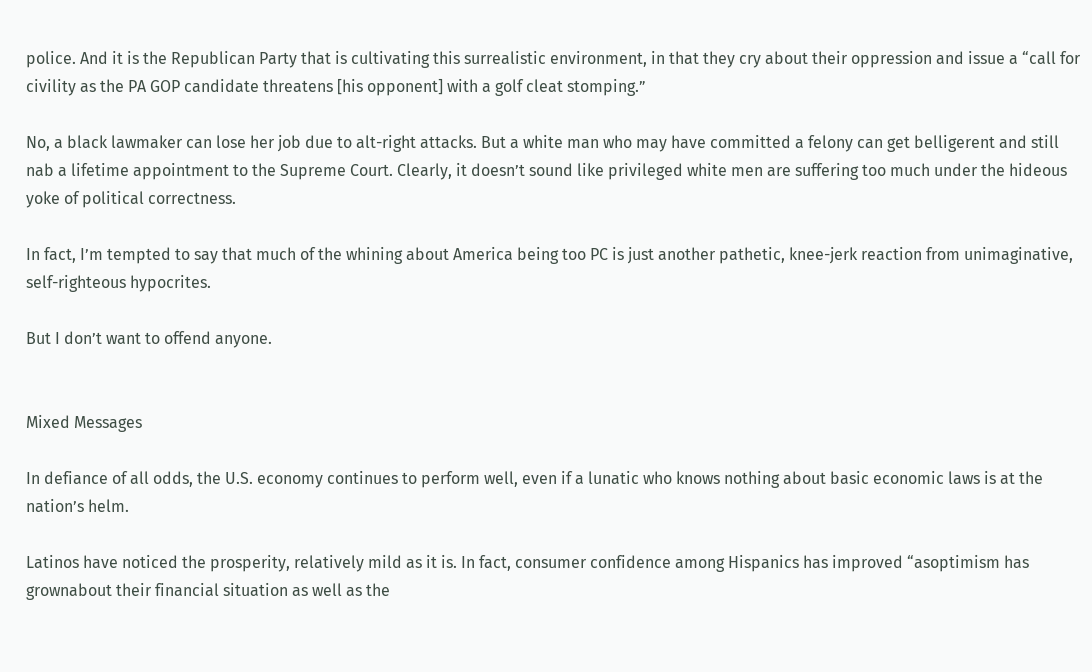police. And it is the Republican Party that is cultivating this surrealistic environment, in that they cry about their oppression and issue a “call for civility as the PA GOP candidate threatens [his opponent] with a golf cleat stomping.”

No, a black lawmaker can lose her job due to alt-right attacks. But a white man who may have committed a felony can get belligerent and still nab a lifetime appointment to the Supreme Court. Clearly, it doesn’t sound like privileged white men are suffering too much under the hideous yoke of political correctness.

In fact, I’m tempted to say that much of the whining about America being too PC is just another pathetic, knee-jerk reaction from unimaginative, self-righteous hypocrites.

But I don’t want to offend anyone.


Mixed Messages

In defiance of all odds, the U.S. economy continues to perform well, even if a lunatic who knows nothing about basic economic laws is at the nation’s helm.

Latinos have noticed the prosperity, relatively mild as it is. In fact, consumer confidence among Hispanics has improved “asoptimism has grownabout their financial situation as well as the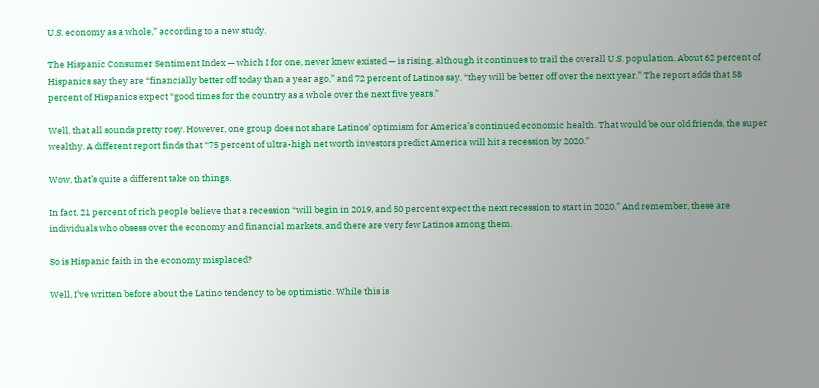U.S. economy as a whole,” according to a new study.

The Hispanic Consumer Sentiment Index — which I for one, never knew existed — is rising, although it continues to trail the overall U.S. population. About 62 percent of Hispanics say they are “financially better off today than a year ago,” and 72 percent of Latinos say, “they will be better off over the next year.” The report adds that 58 percent of Hispanics expect “good times for the country as a whole over the next five years.”

Well, that all sounds pretty rosy. However, one group does not share Latinos’ optimism for America’s continued economic health. That would be our old friends, the super wealthy. A different report finds that “75 percent of ultra-high net worth investors predict America will hit a recession by 2020.”

Wow, that’s quite a different take on things.

In fact, 21 percent of rich people believe that a recession “will begin in 2019, and 50 percent expect the next recession to start in 2020.” And remember, these are individuals who obsess over the economy and financial markets, and there are very few Latinos among them.

So is Hispanic faith in the economy misplaced?

Well, I’ve written before about the Latino tendency to be optimistic. While this is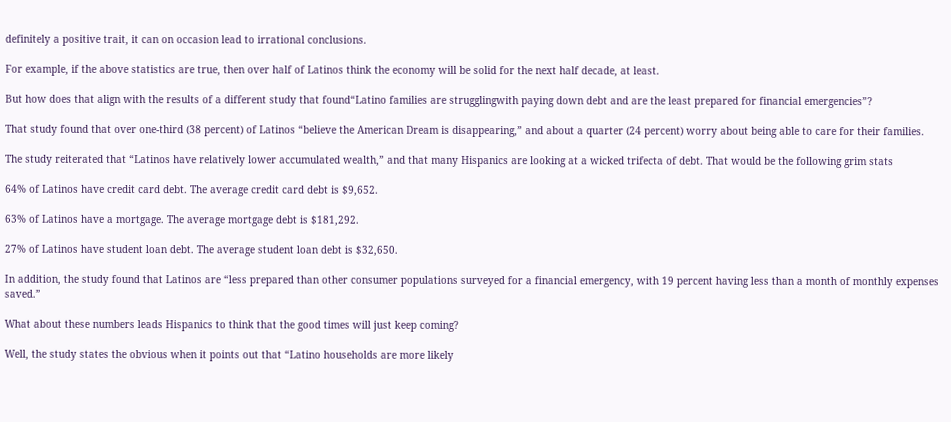definitely a positive trait, it can on occasion lead to irrational conclusions.

For example, if the above statistics are true, then over half of Latinos think the economy will be solid for the next half decade, at least.

But how does that align with the results of a different study that found“Latino families are strugglingwith paying down debt and are the least prepared for financial emergencies”?

That study found that over one-third (38 percent) of Latinos “believe the American Dream is disappearing,” and about a quarter (24 percent) worry about being able to care for their families.

The study reiterated that “Latinos have relatively lower accumulated wealth,” and that many Hispanics are looking at a wicked trifecta of debt. That would be the following grim stats

64% of Latinos have credit card debt. The average credit card debt is $9,652.

63% of Latinos have a mortgage. The average mortgage debt is $181,292.

27% of Latinos have student loan debt. The average student loan debt is $32,650.

In addition, the study found that Latinos are “less prepared than other consumer populations surveyed for a financial emergency, with 19 percent having less than a month of monthly expenses saved.”

What about these numbers leads Hispanics to think that the good times will just keep coming?

Well, the study states the obvious when it points out that “Latino households are more likely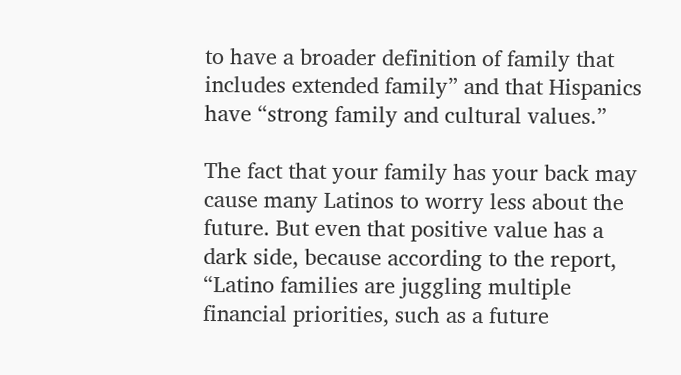to have a broader definition of family that includes extended family” and that Hispanics have “strong family and cultural values.”

The fact that your family has your back may cause many Latinos to worry less about the future. But even that positive value has a dark side, because according to the report, “Latino families are juggling multiple financial priorities, such as a future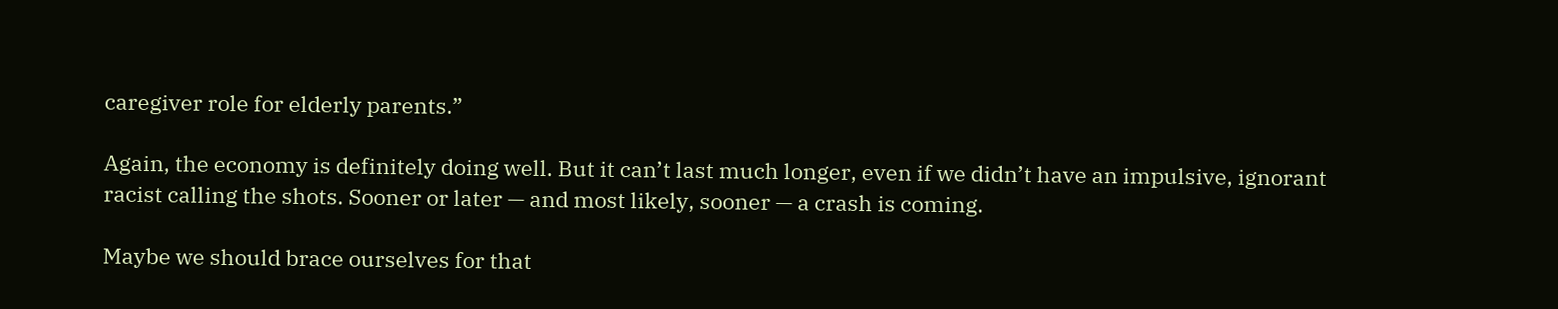caregiver role for elderly parents.”

Again, the economy is definitely doing well. But it can’t last much longer, even if we didn’t have an impulsive, ignorant racist calling the shots. Sooner or later — and most likely, sooner — a crash is coming.

Maybe we should brace ourselves for that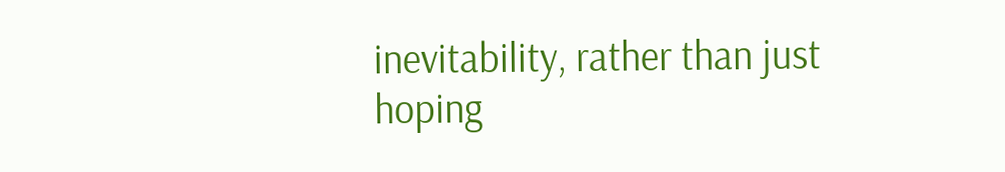inevitability, rather than just hoping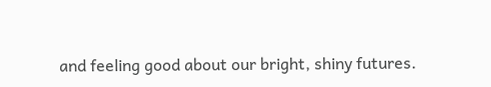and feeling good about our bright, shiny futures.